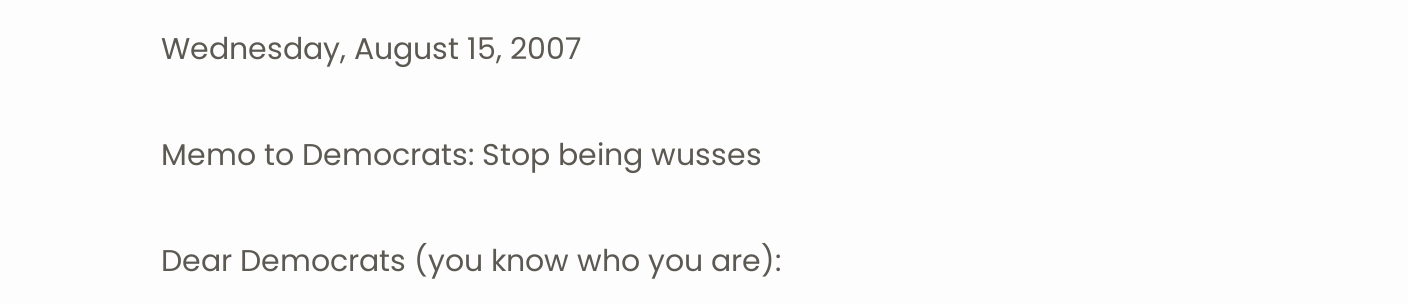Wednesday, August 15, 2007

Memo to Democrats: Stop being wusses

Dear Democrats (you know who you are):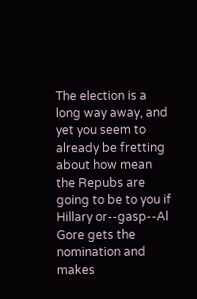The election is a long way away, and yet you seem to already be fretting about how mean the Repubs are going to be to you if Hillary or--gasp--Al Gore gets the nomination and makes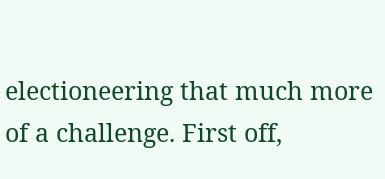electioneering that much more of a challenge. First off,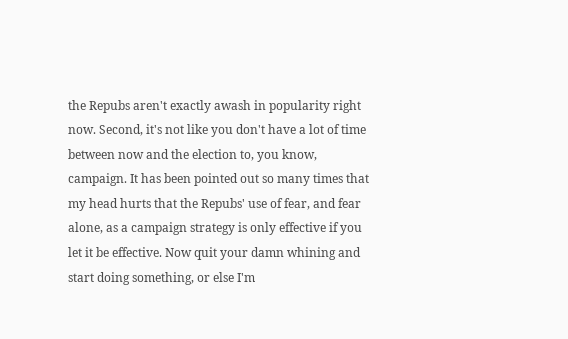the Repubs aren't exactly awash in popularity right now. Second, it's not like you don't have a lot of time between now and the election to, you know, campaign. It has been pointed out so many times that my head hurts that the Repubs' use of fear, and fear alone, as a campaign strategy is only effective if you let it be effective. Now quit your damn whining and start doing something, or else I'm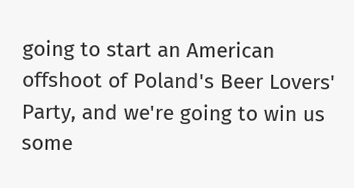going to start an American offshoot of Poland's Beer Lovers' Party, and we're going to win us some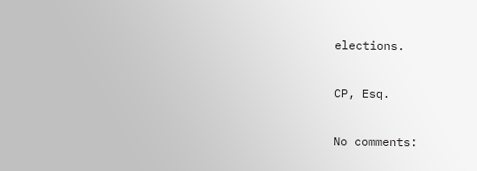elections.

CP, Esq.

No comments: